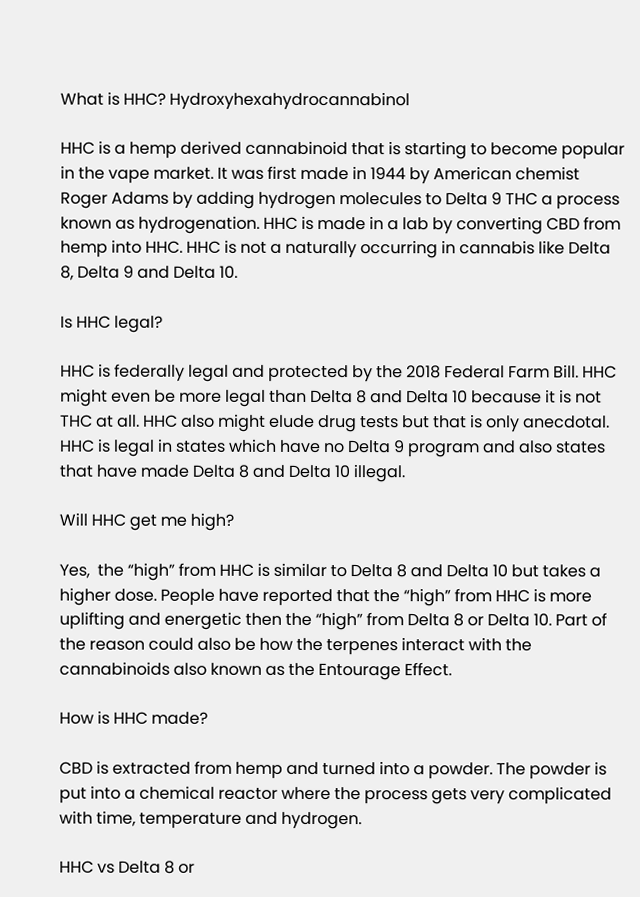What is HHC? Hydroxyhexahydrocannabinol

HHC is a hemp derived cannabinoid that is starting to become popular in the vape market. It was first made in 1944 by American chemist Roger Adams by adding hydrogen molecules to Delta 9 THC a process known as hydrogenation. HHC is made in a lab by converting CBD from hemp into HHC. HHC is not a naturally occurring in cannabis like Delta 8, Delta 9 and Delta 10.

Is HHC legal?

HHC is federally legal and protected by the 2018 Federal Farm Bill. HHC might even be more legal than Delta 8 and Delta 10 because it is not THC at all. HHC also might elude drug tests but that is only anecdotal. HHC is legal in states which have no Delta 9 program and also states that have made Delta 8 and Delta 10 illegal.

Will HHC get me high?

Yes,  the “high” from HHC is similar to Delta 8 and Delta 10 but takes a higher dose. People have reported that the “high” from HHC is more uplifting and energetic then the “high” from Delta 8 or Delta 10. Part of the reason could also be how the terpenes interact with the cannabinoids also known as the Entourage Effect.

How is HHC made?

CBD is extracted from hemp and turned into a powder. The powder is put into a chemical reactor where the process gets very complicated with time, temperature and hydrogen.

HHC vs Delta 8 or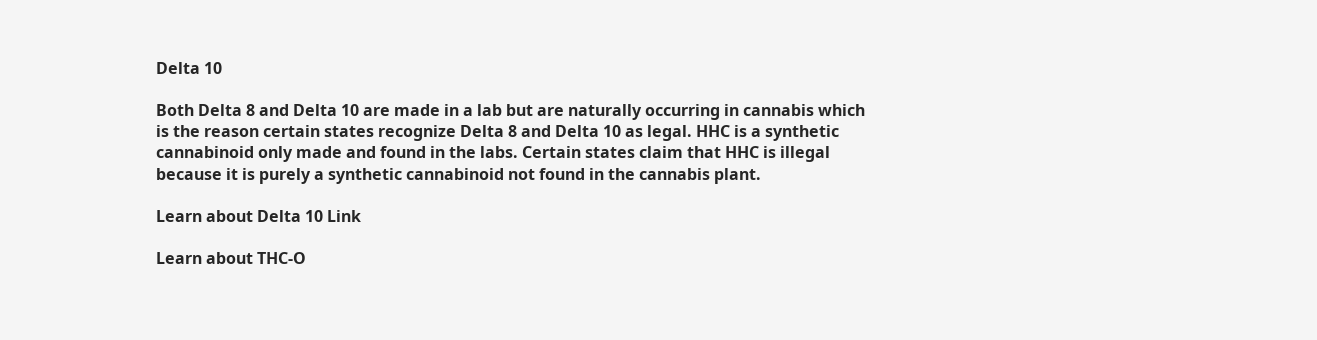Delta 10

Both Delta 8 and Delta 10 are made in a lab but are naturally occurring in cannabis which is the reason certain states recognize Delta 8 and Delta 10 as legal. HHC is a synthetic cannabinoid only made and found in the labs. Certain states claim that HHC is illegal because it is purely a synthetic cannabinoid not found in the cannabis plant.

Learn about Delta 10 Link

Learn about THC-O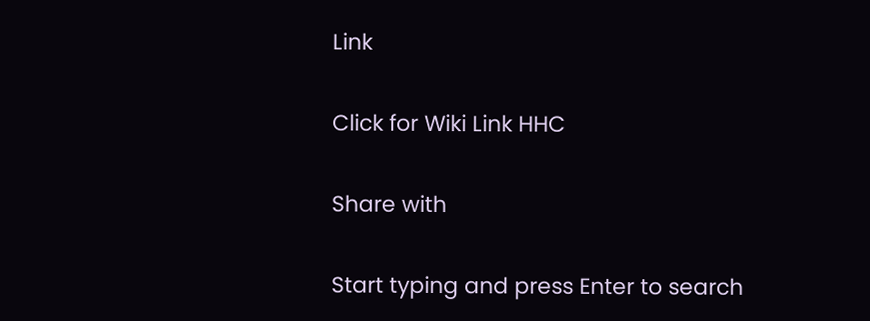Link

Click for Wiki Link HHC

Share with

Start typing and press Enter to search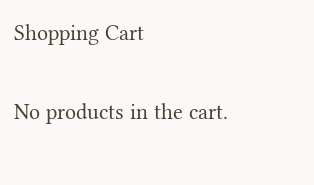Shopping Cart

No products in the cart.